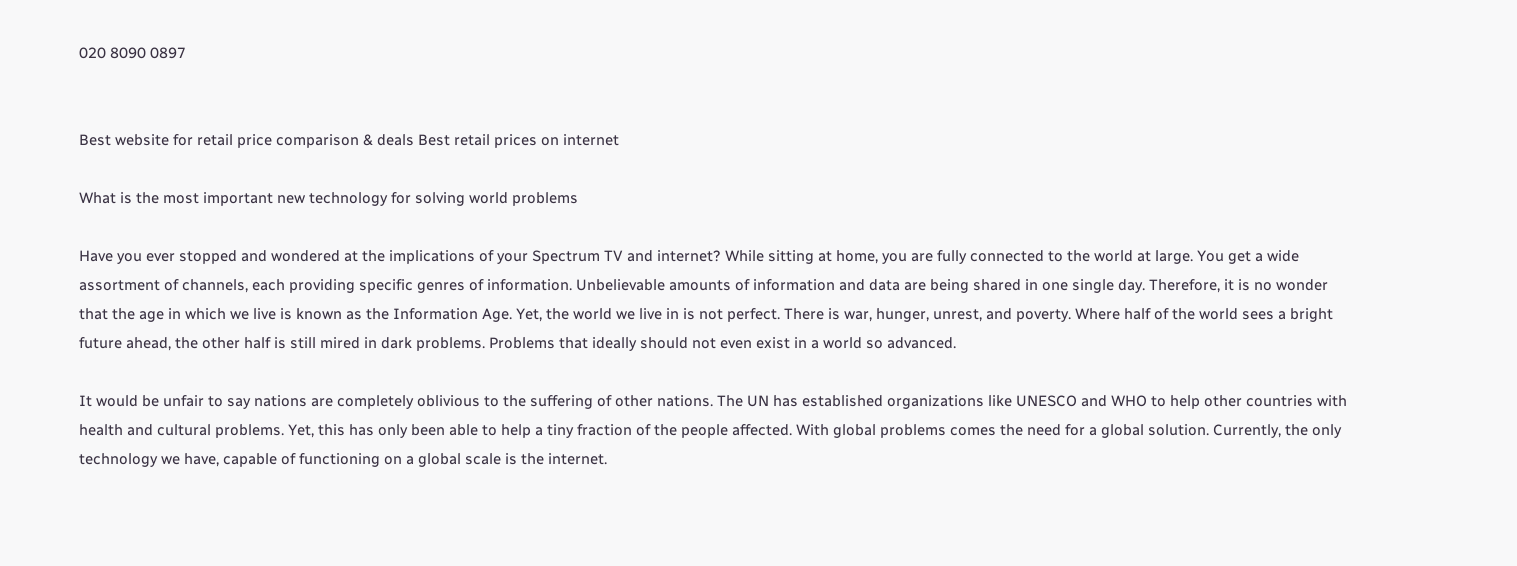020 8090 0897


Best website for retail price comparison & deals Best retail prices on internet

What is the most important new technology for solving world problems

Have you ever stopped and wondered at the implications of your Spectrum TV and internet? While sitting at home, you are fully connected to the world at large. You get a wide assortment of channels, each providing specific genres of information. Unbelievable amounts of information and data are being shared in one single day. Therefore, it is no wonder that the age in which we live is known as the Information Age. Yet, the world we live in is not perfect. There is war, hunger, unrest, and poverty. Where half of the world sees a bright future ahead, the other half is still mired in dark problems. Problems that ideally should not even exist in a world so advanced.

It would be unfair to say nations are completely oblivious to the suffering of other nations. The UN has established organizations like UNESCO and WHO to help other countries with health and cultural problems. Yet, this has only been able to help a tiny fraction of the people affected. With global problems comes the need for a global solution. Currently, the only technology we have, capable of functioning on a global scale is the internet.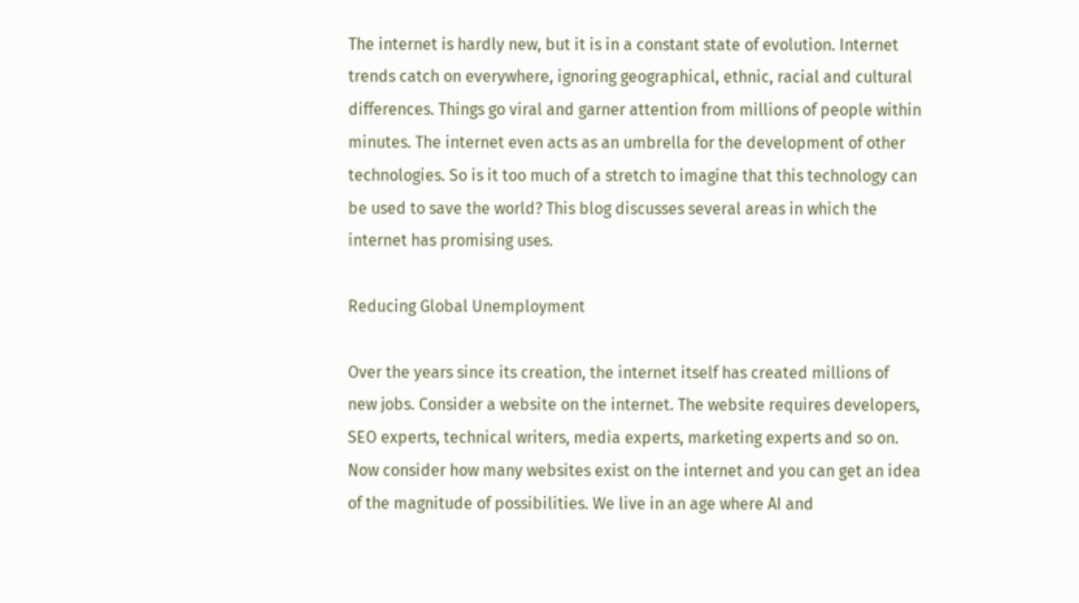The internet is hardly new, but it is in a constant state of evolution. Internet trends catch on everywhere, ignoring geographical, ethnic, racial and cultural differences. Things go viral and garner attention from millions of people within minutes. The internet even acts as an umbrella for the development of other technologies. So is it too much of a stretch to imagine that this technology can be used to save the world? This blog discusses several areas in which the internet has promising uses.

Reducing Global Unemployment

Over the years since its creation, the internet itself has created millions of new jobs. Consider a website on the internet. The website requires developers, SEO experts, technical writers, media experts, marketing experts and so on. Now consider how many websites exist on the internet and you can get an idea of the magnitude of possibilities. We live in an age where AI and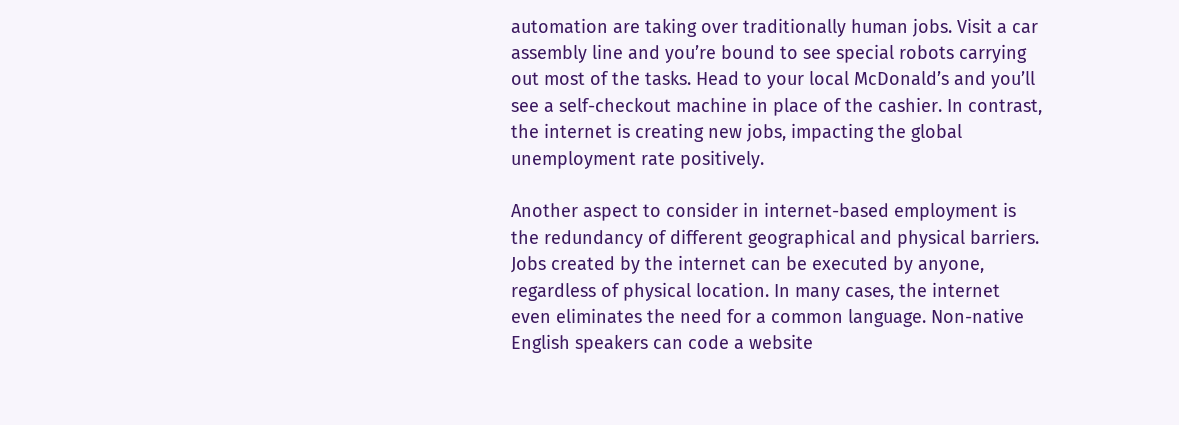automation are taking over traditionally human jobs. Visit a car assembly line and you’re bound to see special robots carrying out most of the tasks. Head to your local McDonald’s and you’ll see a self-checkout machine in place of the cashier. In contrast, the internet is creating new jobs, impacting the global unemployment rate positively.

Another aspect to consider in internet-based employment is the redundancy of different geographical and physical barriers. Jobs created by the internet can be executed by anyone, regardless of physical location. In many cases, the internet even eliminates the need for a common language. Non-native English speakers can code a website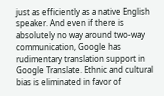just as efficiently as a native English speaker. And even if there is absolutely no way around two-way communication, Google has rudimentary translation support in Google Translate. Ethnic and cultural bias is eliminated in favor of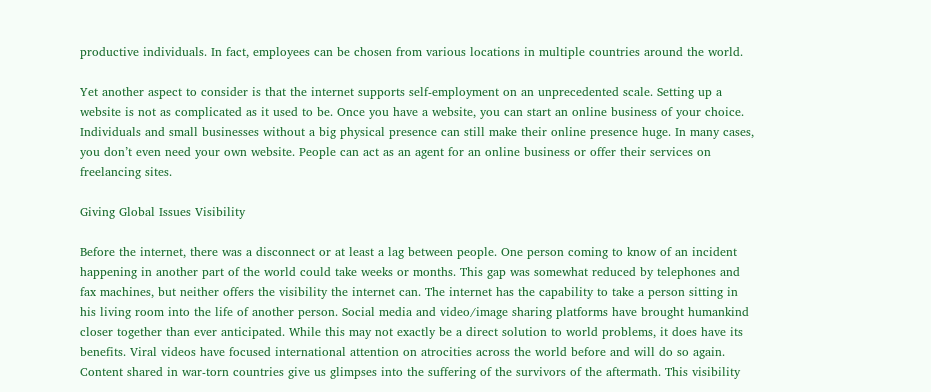productive individuals. In fact, employees can be chosen from various locations in multiple countries around the world.

Yet another aspect to consider is that the internet supports self-employment on an unprecedented scale. Setting up a website is not as complicated as it used to be. Once you have a website, you can start an online business of your choice. Individuals and small businesses without a big physical presence can still make their online presence huge. In many cases, you don’t even need your own website. People can act as an agent for an online business or offer their services on freelancing sites.

Giving Global Issues Visibility

Before the internet, there was a disconnect or at least a lag between people. One person coming to know of an incident happening in another part of the world could take weeks or months. This gap was somewhat reduced by telephones and fax machines, but neither offers the visibility the internet can. The internet has the capability to take a person sitting in his living room into the life of another person. Social media and video/image sharing platforms have brought humankind closer together than ever anticipated. While this may not exactly be a direct solution to world problems, it does have its benefits. Viral videos have focused international attention on atrocities across the world before and will do so again. Content shared in war-torn countries give us glimpses into the suffering of the survivors of the aftermath. This visibility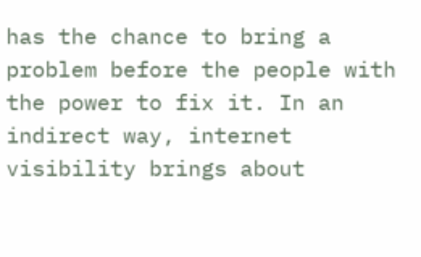has the chance to bring a problem before the people with the power to fix it. In an indirect way, internet visibility brings about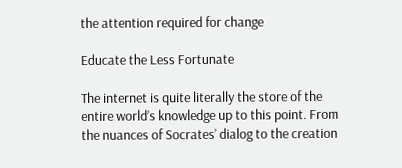the attention required for change

Educate the Less Fortunate

The internet is quite literally the store of the entire world’s knowledge up to this point. From the nuances of Socrates’ dialog to the creation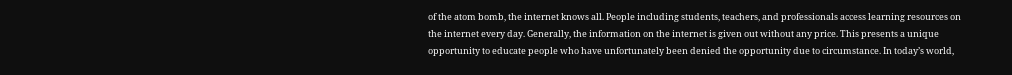of the atom bomb, the internet knows all. People including students, teachers, and professionals access learning resources on the internet every day. Generally, the information on the internet is given out without any price. This presents a unique opportunity to educate people who have unfortunately been denied the opportunity due to circumstance. In today’s world,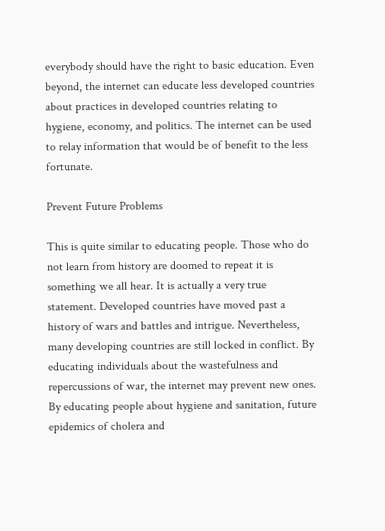everybody should have the right to basic education. Even beyond, the internet can educate less developed countries about practices in developed countries relating to hygiene, economy, and politics. The internet can be used to relay information that would be of benefit to the less fortunate.

Prevent Future Problems

This is quite similar to educating people. Those who do not learn from history are doomed to repeat it is something we all hear. It is actually a very true statement. Developed countries have moved past a history of wars and battles and intrigue. Nevertheless, many developing countries are still locked in conflict. By educating individuals about the wastefulness and repercussions of war, the internet may prevent new ones. By educating people about hygiene and sanitation, future epidemics of cholera and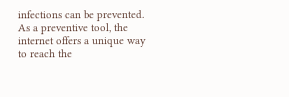infections can be prevented. As a preventive tool, the internet offers a unique way to reach the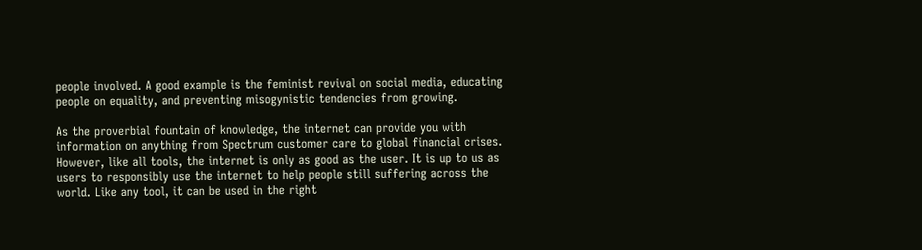people involved. A good example is the feminist revival on social media, educating people on equality, and preventing misogynistic tendencies from growing.

As the proverbial fountain of knowledge, the internet can provide you with information on anything from Spectrum customer care to global financial crises. However, like all tools, the internet is only as good as the user. It is up to us as users to responsibly use the internet to help people still suffering across the world. Like any tool, it can be used in the right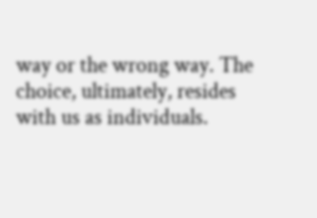way or the wrong way. The choice, ultimately, resides with us as individuals.